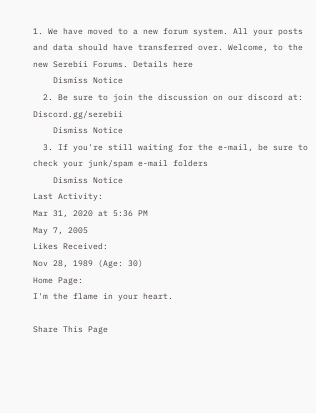1. We have moved to a new forum system. All your posts and data should have transferred over. Welcome, to the new Serebii Forums. Details here
    Dismiss Notice
  2. Be sure to join the discussion on our discord at: Discord.gg/serebii
    Dismiss Notice
  3. If you're still waiting for the e-mail, be sure to check your junk/spam e-mail folders
    Dismiss Notice
Last Activity:
Mar 31, 2020 at 5:36 PM
May 7, 2005
Likes Received:
Nov 28, 1989 (Age: 30)
Home Page:
I'm the flame in your heart.

Share This Page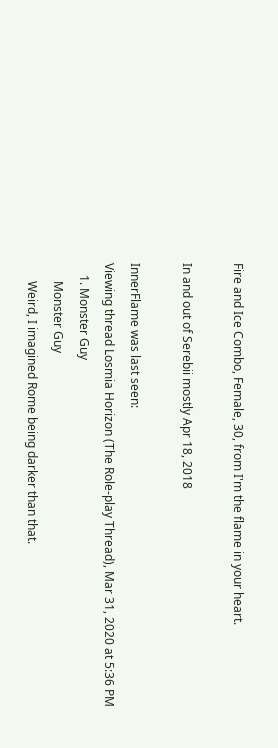Fire and Ice Combo, Female, 30, from I'm the flame in your heart.

In and out of Serebii mostly Apr 18, 2018

InnerFlame was last seen:
Viewing thread Losmia Horizon (The Role-play Thread), Mar 31, 2020 at 5:36 PM
    1. Monster Guy
      Monster Guy
      Weird, I imagined Rome being darker than that.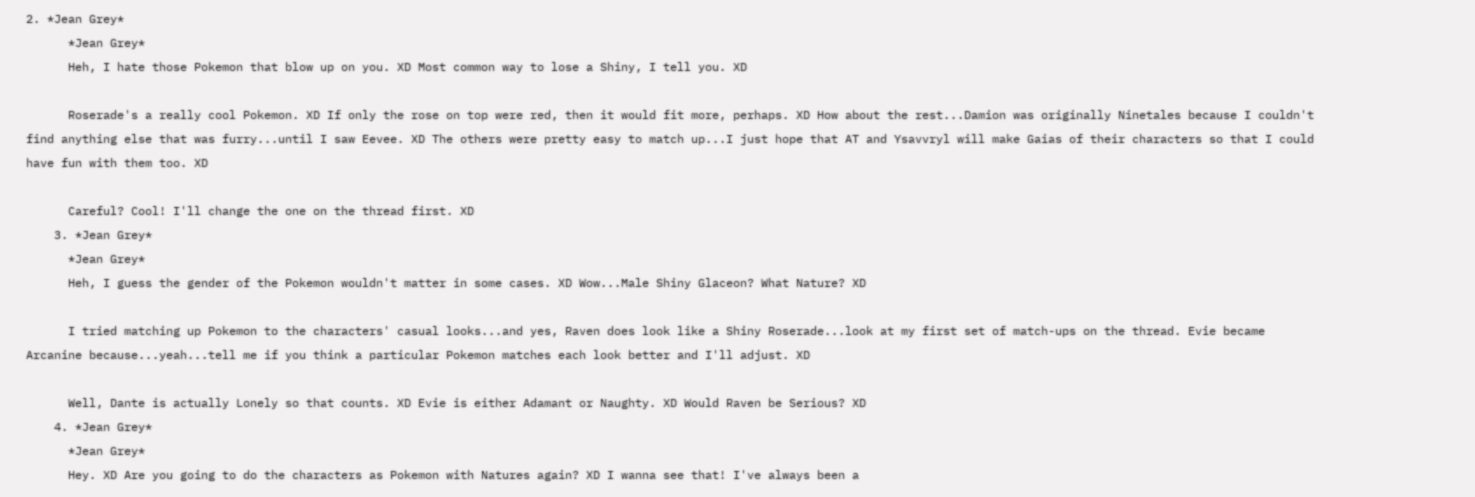2. *Jean Grey*
      *Jean Grey*
      Heh, I hate those Pokemon that blow up on you. XD Most common way to lose a Shiny, I tell you. XD

      Roserade's a really cool Pokemon. XD If only the rose on top were red, then it would fit more, perhaps. XD How about the rest...Damion was originally Ninetales because I couldn't find anything else that was furry...until I saw Eevee. XD The others were pretty easy to match up...I just hope that AT and Ysavvryl will make Gaias of their characters so that I could have fun with them too. XD

      Careful? Cool! I'll change the one on the thread first. XD
    3. *Jean Grey*
      *Jean Grey*
      Heh, I guess the gender of the Pokemon wouldn't matter in some cases. XD Wow...Male Shiny Glaceon? What Nature? XD

      I tried matching up Pokemon to the characters' casual looks...and yes, Raven does look like a Shiny Roserade...look at my first set of match-ups on the thread. Evie became Arcanine because...yeah...tell me if you think a particular Pokemon matches each look better and I'll adjust. XD

      Well, Dante is actually Lonely so that counts. XD Evie is either Adamant or Naughty. XD Would Raven be Serious? XD
    4. *Jean Grey*
      *Jean Grey*
      Hey. XD Are you going to do the characters as Pokemon with Natures again? XD I wanna see that! I've always been a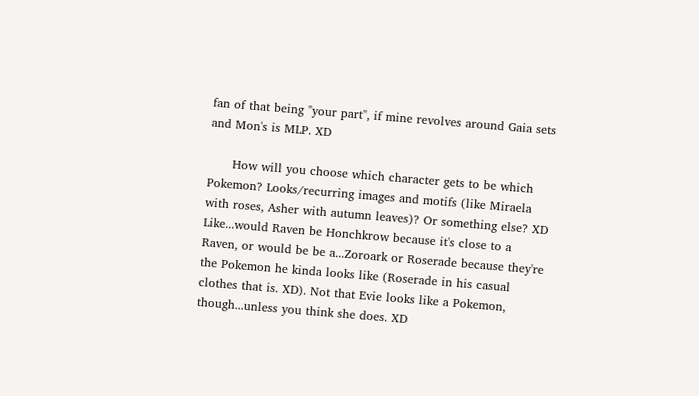fan of that being "your part", if mine revolves around Gaia sets and Mon's is MLP. XD

      How will you choose which character gets to be which Pokemon? Looks/recurring images and motifs (like Miraela with roses, Asher with autumn leaves)? Or something else? XD Like...would Raven be Honchkrow because it's close to a Raven, or would be be a...Zoroark or Roserade because they're the Pokemon he kinda looks like (Roserade in his casual clothes that is. XD). Not that Evie looks like a Pokemon, though...unless you think she does. XD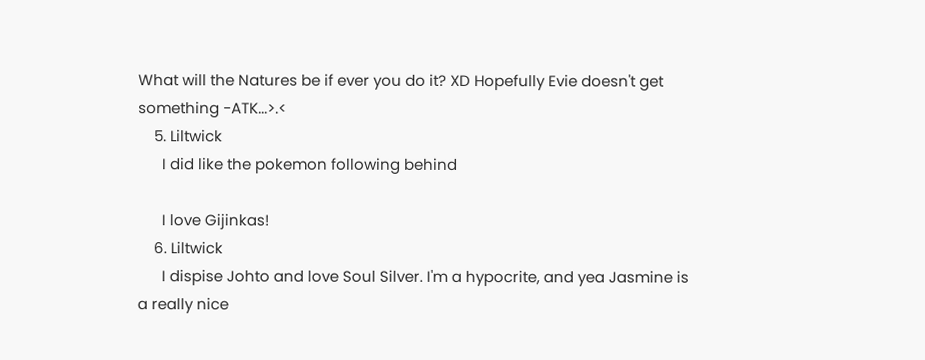What will the Natures be if ever you do it? XD Hopefully Evie doesn't get something -ATK...>.<
    5. Liltwick
      I did like the pokemon following behind

      I love Gijinkas!
    6. Liltwick
      I dispise Johto and love Soul Silver. I'm a hypocrite, and yea Jasmine is a really nice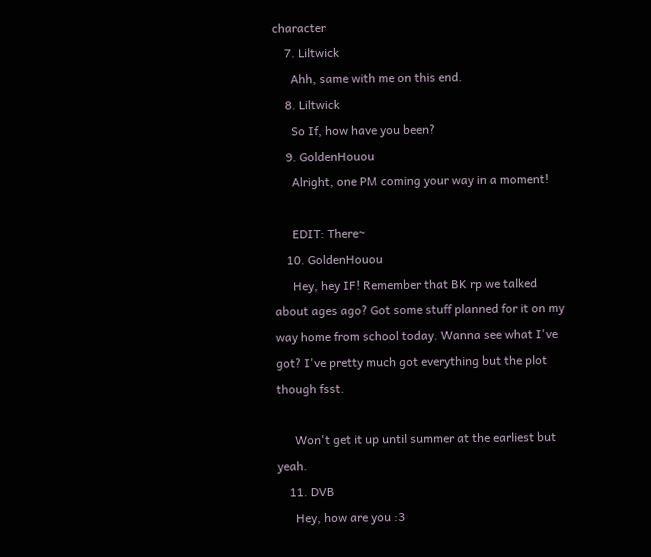character
    7. Liltwick
      Ahh, same with me on this end.
    8. Liltwick
      So If, how have you been?
    9. GoldenHouou
      Alright, one PM coming your way in a moment!

      EDIT: There~
    10. GoldenHouou
      Hey, hey IF! Remember that BK rp we talked about ages ago? Got some stuff planned for it on my way home from school today. Wanna see what I've got? I've pretty much got everything but the plot though fsst.

      Won't get it up until summer at the earliest but yeah.
    11. DVB
      Hey, how are you :3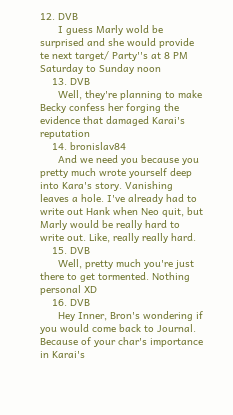12. DVB
      I guess Marly wold be surprised and she would provide te next target/ Party''s at 8 PM Saturday to Sunday noon
    13. DVB
      Well, they're planning to make Becky confess her forging the evidence that damaged Karai's reputation
    14. bronislav84
      And we need you because you pretty much wrote yourself deep into Kara's story. Vanishing leaves a hole. I've already had to write out Hank when Neo quit, but Marly would be really hard to write out. Like, really really hard.
    15. DVB
      Well, pretty much you're just there to get tormented. Nothing personal XD
    16. DVB
      Hey Inner, Bron's wondering if you would come back to Journal. Because of your char's importance in Karai's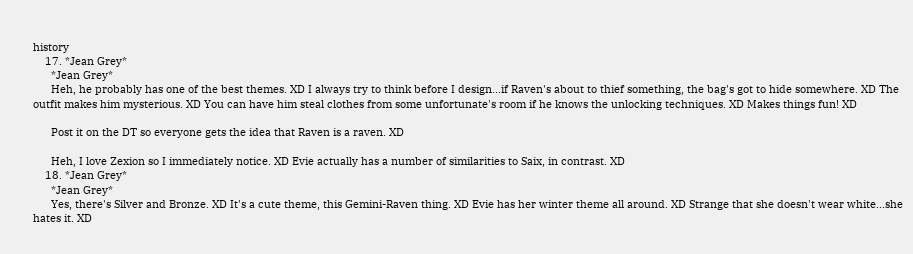history
    17. *Jean Grey*
      *Jean Grey*
      Heh, he probably has one of the best themes. XD I always try to think before I design...if Raven's about to thief something, the bag's got to hide somewhere. XD The outfit makes him mysterious. XD You can have him steal clothes from some unfortunate's room if he knows the unlocking techniques. XD Makes things fun! XD

      Post it on the DT so everyone gets the idea that Raven is a raven. XD

      Heh, I love Zexion so I immediately notice. XD Evie actually has a number of similarities to Saix, in contrast. XD
    18. *Jean Grey*
      *Jean Grey*
      Yes, there's Silver and Bronze. XD It's a cute theme, this Gemini-Raven thing. XD Evie has her winter theme all around. XD Strange that she doesn't wear white...she hates it. XD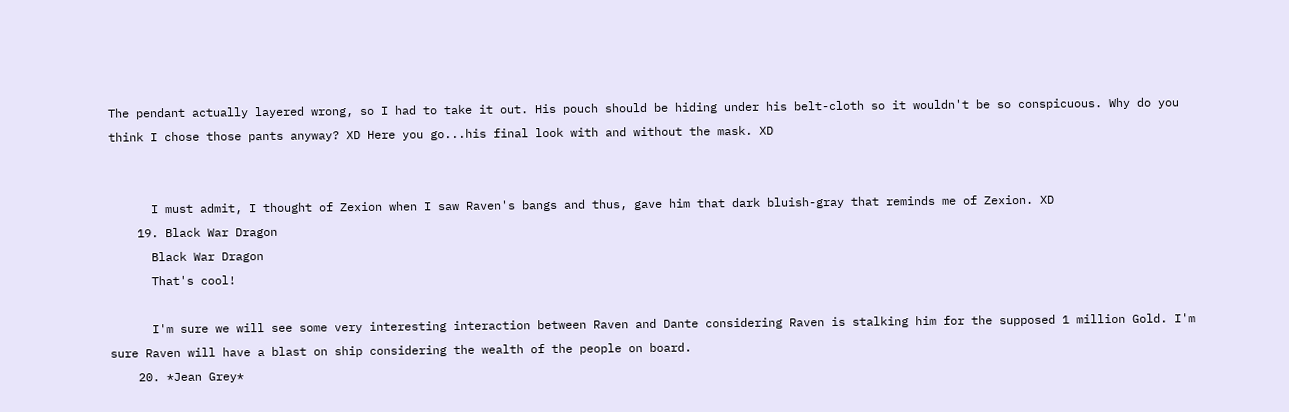The pendant actually layered wrong, so I had to take it out. His pouch should be hiding under his belt-cloth so it wouldn't be so conspicuous. Why do you think I chose those pants anyway? XD Here you go...his final look with and without the mask. XD


      I must admit, I thought of Zexion when I saw Raven's bangs and thus, gave him that dark bluish-gray that reminds me of Zexion. XD
    19. Black War Dragon
      Black War Dragon
      That's cool!

      I'm sure we will see some very interesting interaction between Raven and Dante considering Raven is stalking him for the supposed 1 million Gold. I'm sure Raven will have a blast on ship considering the wealth of the people on board.
    20. *Jean Grey*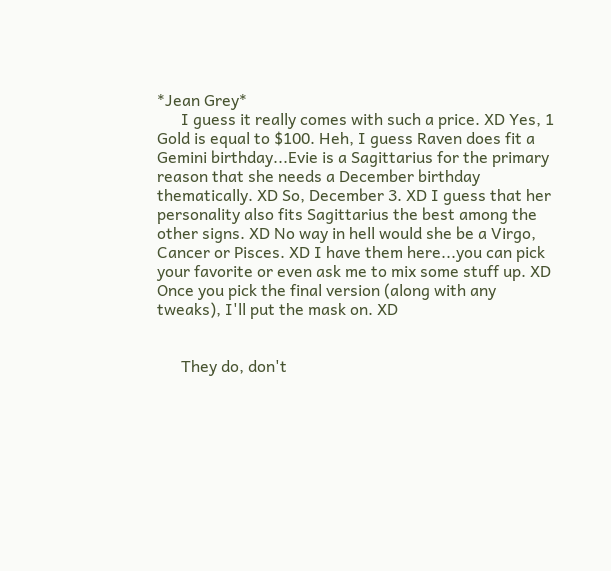*Jean Grey*
      I guess it really comes with such a price. XD Yes, 1 Gold is equal to $100. Heh, I guess Raven does fit a Gemini birthday...Evie is a Sagittarius for the primary reason that she needs a December birthday thematically. XD So, December 3. XD I guess that her personality also fits Sagittarius the best among the other signs. XD No way in hell would she be a Virgo, Cancer or Pisces. XD I have them here...you can pick your favorite or even ask me to mix some stuff up. XD Once you pick the final version (along with any tweaks), I'll put the mask on. XD


      They do, don't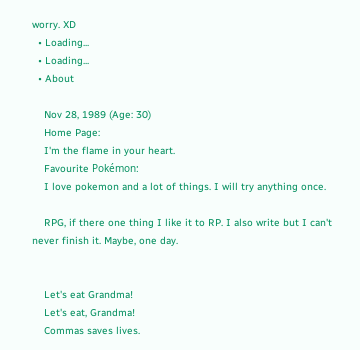worry. XD
  • Loading...
  • Loading...
  • About

    Nov 28, 1989 (Age: 30)
    Home Page:
    I'm the flame in your heart.
    Favourite Pokémon:
    I love pokemon and a lot of things. I will try anything once.

    RPG, if there one thing I like it to RP. I also write but I can't never finish it. Maybe, one day.


    Let's eat Grandma!
    Let's eat, Grandma!
    Commas saves lives.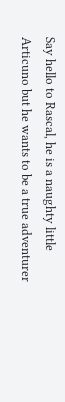Say hello to Rascal, he is a naughty little Articuno but he wants to be a true adventurer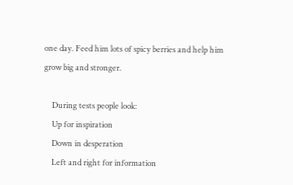one day. Feed him lots of spicy berries and help him grow big and stronger.

    During tests people look:
    Up for inspiration
    Down in desperation
    Left and right for information